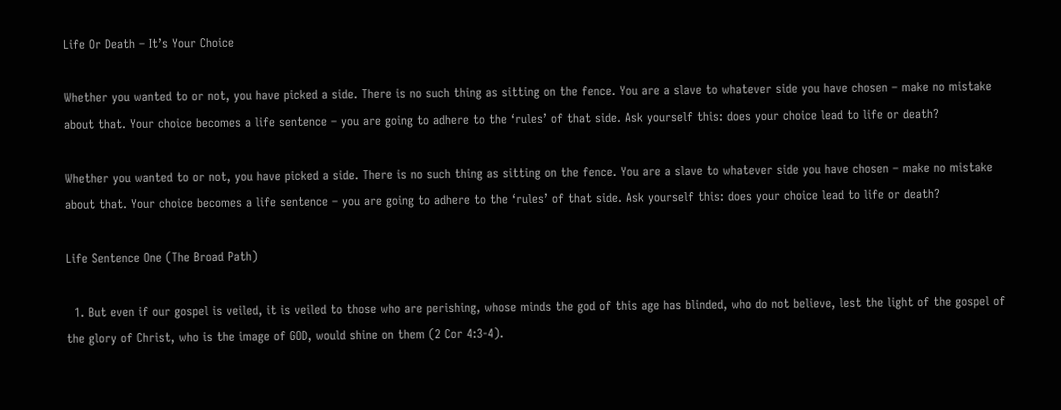Life Or Death – It’s Your Choice

Whether you wanted to or not, you have picked a side. There is no such thing as sitting on the fence. You are a slave to whatever side you have chosen – make no mistake about that. Your choice becomes a life sentence – you are going to adhere to the ‘rules’ of that side. Ask yourself this: does your choice lead to life or death?

Whether you wanted to or not, you have picked a side. There is no such thing as sitting on the fence. You are a slave to whatever side you have chosen – make no mistake about that. Your choice becomes a life sentence – you are going to adhere to the ‘rules’ of that side. Ask yourself this: does your choice lead to life or death?

Life Sentence One (The Broad Path)

  1. But even if our gospel is veiled, it is veiled to those who are perishing, whose minds the god of this age has blinded, who do not believe, lest the light of the gospel of the glory of Christ, who is the image of GOD, would shine on them (2 Cor 4:3-4).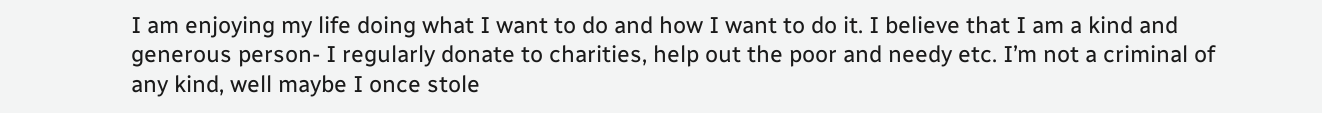I am enjoying my life doing what I want to do and how I want to do it. I believe that I am a kind and generous person- I regularly donate to charities, help out the poor and needy etc. I’m not a criminal of any kind, well maybe I once stole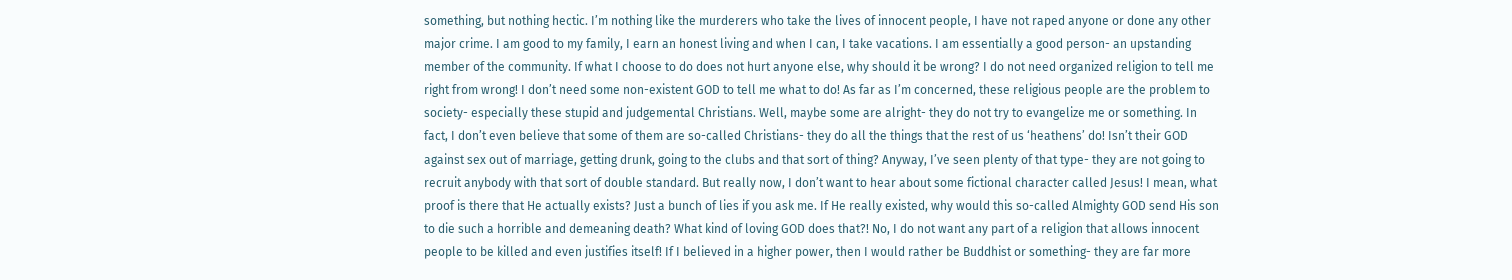something, but nothing hectic. I’m nothing like the murderers who take the lives of innocent people, I have not raped anyone or done any other major crime. I am good to my family, I earn an honest living and when I can, I take vacations. I am essentially a good person- an upstanding member of the community. If what I choose to do does not hurt anyone else, why should it be wrong? I do not need organized religion to tell me right from wrong! I don’t need some non-existent GOD to tell me what to do! As far as I’m concerned, these religious people are the problem to society- especially these stupid and judgemental Christians. Well, maybe some are alright- they do not try to evangelize me or something. In fact, I don’t even believe that some of them are so-called Christians- they do all the things that the rest of us ‘heathens’ do! Isn’t their GOD against sex out of marriage, getting drunk, going to the clubs and that sort of thing? Anyway, I’ve seen plenty of that type- they are not going to recruit anybody with that sort of double standard. But really now, I don’t want to hear about some fictional character called Jesus! I mean, what proof is there that He actually exists? Just a bunch of lies if you ask me. If He really existed, why would this so-called Almighty GOD send His son to die such a horrible and demeaning death? What kind of loving GOD does that?! No, I do not want any part of a religion that allows innocent people to be killed and even justifies itself! If I believed in a higher power, then I would rather be Buddhist or something- they are far more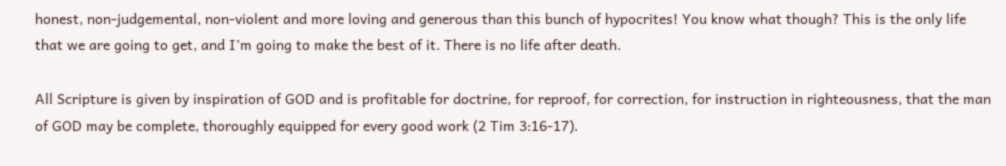honest, non-judgemental, non-violent and more loving and generous than this bunch of hypocrites! You know what though? This is the only life that we are going to get, and I’m going to make the best of it. There is no life after death.

All Scripture is given by inspiration of GOD and is profitable for doctrine, for reproof, for correction, for instruction in righteousness, that the man of GOD may be complete, thoroughly equipped for every good work (2 Tim 3:16-17).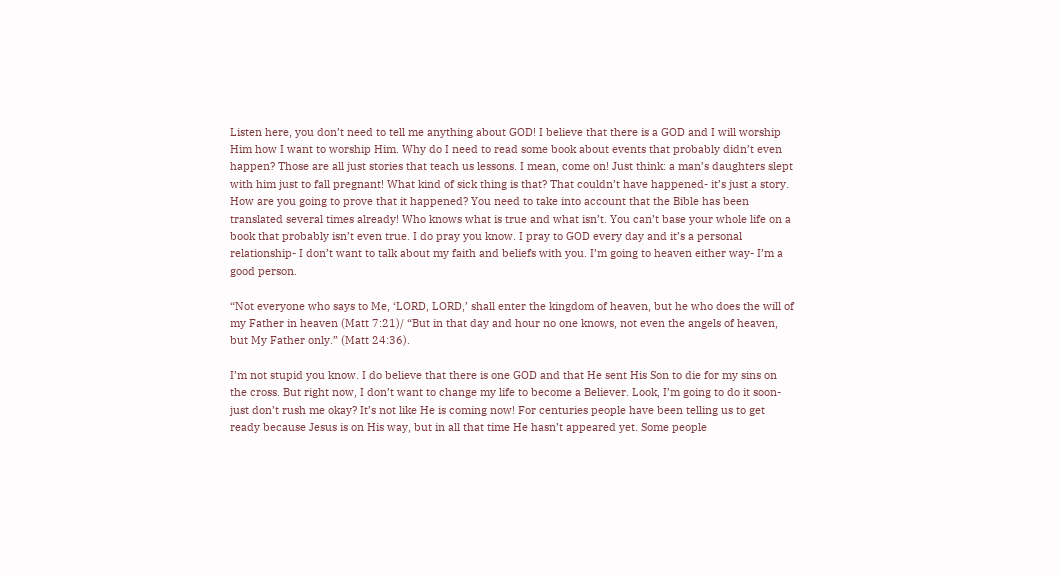Listen here, you don’t need to tell me anything about GOD! I believe that there is a GOD and I will worship Him how I want to worship Him. Why do I need to read some book about events that probably didn’t even happen? Those are all just stories that teach us lessons. I mean, come on! Just think: a man’s daughters slept with him just to fall pregnant! What kind of sick thing is that? That couldn’t have happened- it’s just a story. How are you going to prove that it happened? You need to take into account that the Bible has been translated several times already! Who knows what is true and what isn’t. You can’t base your whole life on a book that probably isn’t even true. I do pray you know. I pray to GOD every day and it’s a personal relationship- I don’t want to talk about my faith and beliefs with you. I’m going to heaven either way- I’m a good person.

“Not everyone who says to Me, ‘LORD, LORD,’ shall enter the kingdom of heaven, but he who does the will of my Father in heaven (Matt 7:21)/ “But in that day and hour no one knows, not even the angels of heaven, but My Father only.” (Matt 24:36).

I’m not stupid you know. I do believe that there is one GOD and that He sent His Son to die for my sins on the cross. But right now, I don’t want to change my life to become a Believer. Look, I’m going to do it soon- just don’t rush me okay? It’s not like He is coming now! For centuries people have been telling us to get ready because Jesus is on His way, but in all that time He hasn’t appeared yet. Some people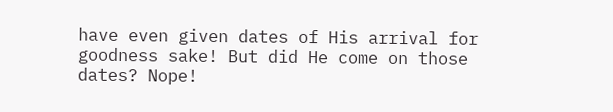have even given dates of His arrival for goodness sake! But did He come on those dates? Nope!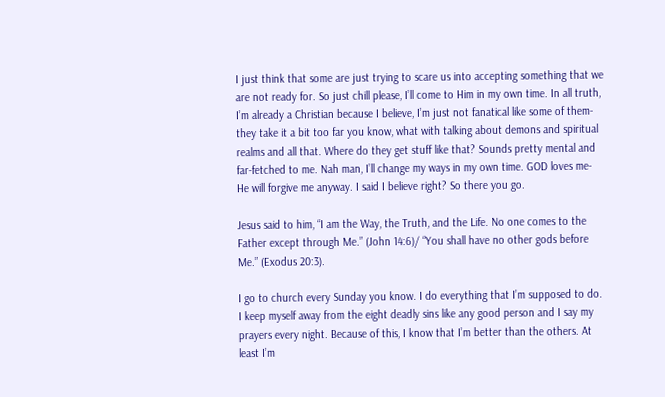I just think that some are just trying to scare us into accepting something that we are not ready for. So just chill please, I’ll come to Him in my own time. In all truth, I’m already a Christian because I believe, I’m just not fanatical like some of them- they take it a bit too far you know, what with talking about demons and spiritual realms and all that. Where do they get stuff like that? Sounds pretty mental and far-fetched to me. Nah man, I’ll change my ways in my own time. GOD loves me- He will forgive me anyway. I said I believe right? So there you go.

Jesus said to him, “I am the Way, the Truth, and the Life. No one comes to the Father except through Me.” (John 14:6)/ “You shall have no other gods before Me.” (Exodus 20:3).

I go to church every Sunday you know. I do everything that I’m supposed to do. I keep myself away from the eight deadly sins like any good person and I say my prayers every night. Because of this, I know that I’m better than the others. At least I’m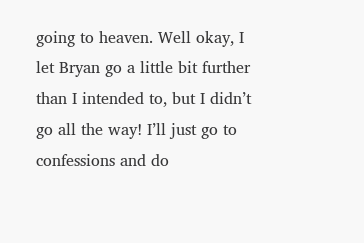going to heaven. Well okay, I let Bryan go a little bit further than I intended to, but I didn’t go all the way! I’ll just go to confessions and do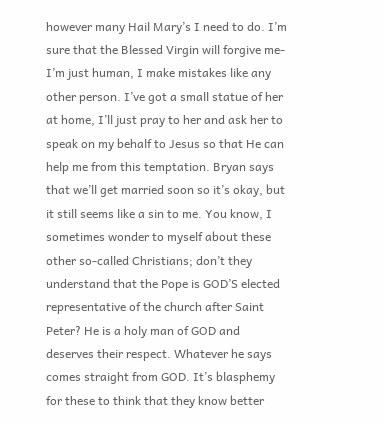however many Hail Mary’s I need to do. I’m sure that the Blessed Virgin will forgive me- I’m just human, I make mistakes like any other person. I’ve got a small statue of her at home, I’ll just pray to her and ask her to speak on my behalf to Jesus so that He can help me from this temptation. Bryan says that we’ll get married soon so it’s okay, but it still seems like a sin to me. You know, I sometimes wonder to myself about these other so-called Christians; don’t they understand that the Pope is GOD’S elected representative of the church after Saint Peter? He is a holy man of GOD and deserves their respect. Whatever he says comes straight from GOD. It’s blasphemy for these to think that they know better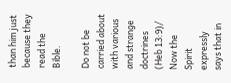than him just because they read the Bible.

Do not be carried about with various and strange doctrines (Heb 13:9)/ Now the Spirit expressly says that in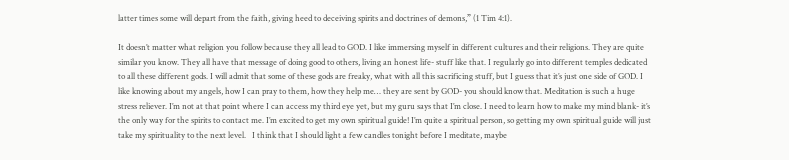latter times some will depart from the faith, giving heed to deceiving spirits and doctrines of demons,” (1 Tim 4:1).

It doesn’t matter what religion you follow because they all lead to GOD. I like immersing myself in different cultures and their religions. They are quite similar you know. They all have that message of doing good to others, living an honest life- stuff like that. I regularly go into different temples dedicated to all these different gods. I will admit that some of these gods are freaky, what with all this sacrificing stuff, but I guess that it’s just one side of GOD. I like knowing about my angels, how I can pray to them, how they help me… they are sent by GOD- you should know that. Meditation is such a huge stress reliever. I’m not at that point where I can access my third eye yet, but my guru says that I’m close. I need to learn how to make my mind blank- it’s the only way for the spirits to contact me. I’m excited to get my own spiritual guide! I’m quite a spiritual person, so getting my own spiritual guide will just take my spirituality to the next level.   I think that I should light a few candles tonight before I meditate, maybe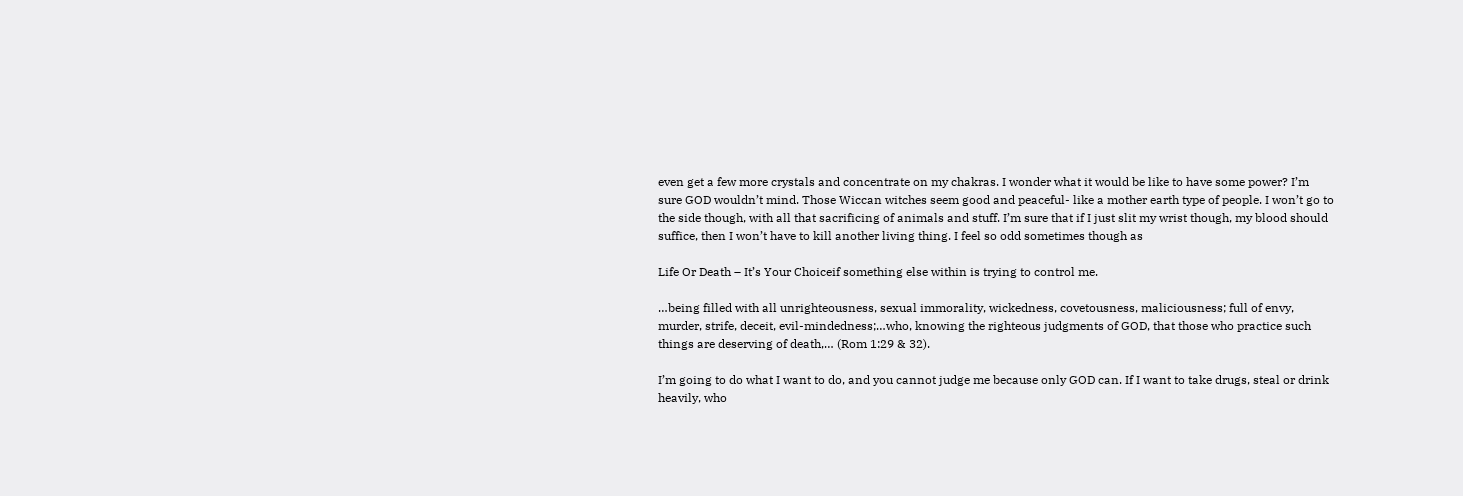even get a few more crystals and concentrate on my chakras. I wonder what it would be like to have some power? I’m sure GOD wouldn’t mind. Those Wiccan witches seem good and peaceful- like a mother earth type of people. I won’t go to the side though, with all that sacrificing of animals and stuff. I’m sure that if I just slit my wrist though, my blood should suffice, then I won’t have to kill another living thing. I feel so odd sometimes though as

Life Or Death – It’s Your Choiceif something else within is trying to control me.

…being filled with all unrighteousness, sexual immorality, wickedness, covetousness, maliciousness; full of envy, murder, strife, deceit, evil-mindedness;…who, knowing the righteous judgments of GOD, that those who practice such things are deserving of death,… (Rom 1:29 & 32).

I’m going to do what I want to do, and you cannot judge me because only GOD can. If I want to take drugs, steal or drink heavily, who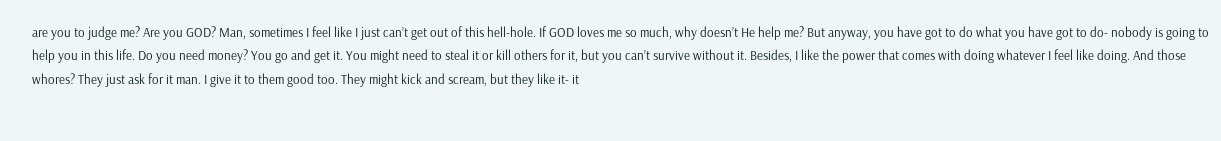are you to judge me? Are you GOD? Man, sometimes I feel like I just can’t get out of this hell-hole. If GOD loves me so much, why doesn’t He help me? But anyway, you have got to do what you have got to do- nobody is going to help you in this life. Do you need money? You go and get it. You might need to steal it or kill others for it, but you can’t survive without it. Besides, I like the power that comes with doing whatever I feel like doing. And those whores? They just ask for it man. I give it to them good too. They might kick and scream, but they like it- it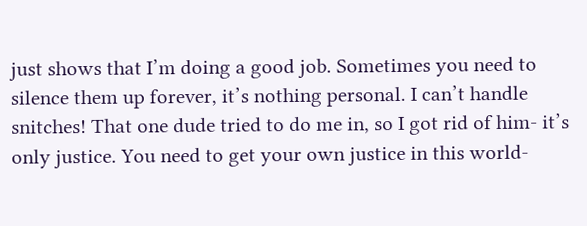just shows that I’m doing a good job. Sometimes you need to silence them up forever, it’s nothing personal. I can’t handle snitches! That one dude tried to do me in, so I got rid of him- it’s only justice. You need to get your own justice in this world-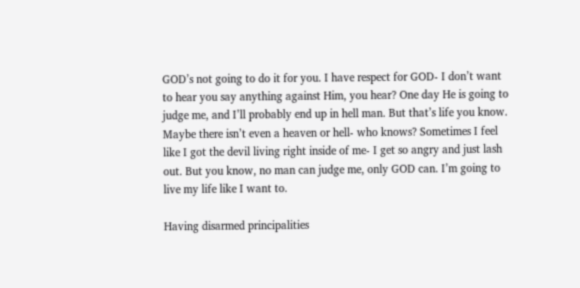GOD’s not going to do it for you. I have respect for GOD- I don’t want to hear you say anything against Him, you hear? One day He is going to judge me, and I’ll probably end up in hell man. But that’s life you know. Maybe there isn’t even a heaven or hell- who knows? Sometimes I feel like I got the devil living right inside of me- I get so angry and just lash out. But you know, no man can judge me, only GOD can. I’m going to live my life like I want to.

Having disarmed principalities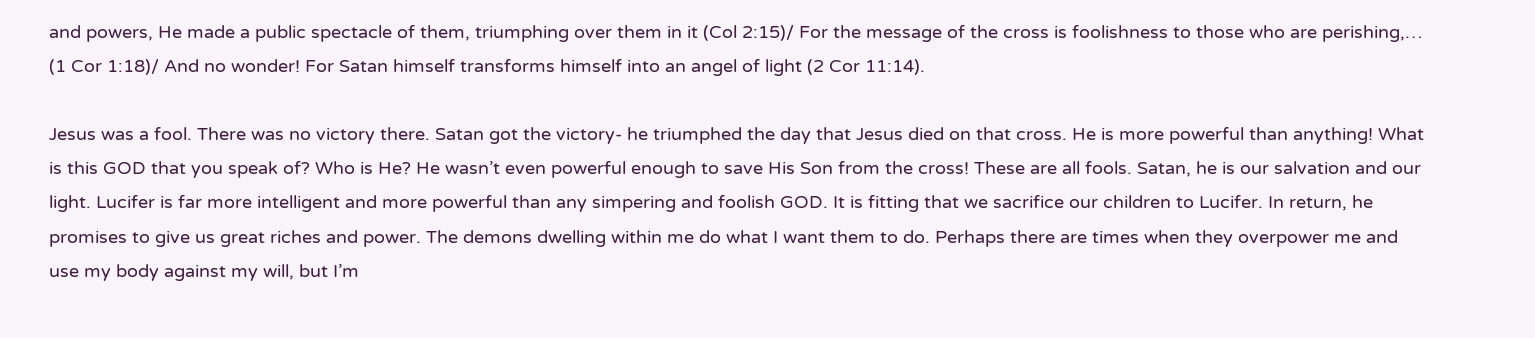and powers, He made a public spectacle of them, triumphing over them in it (Col 2:15)/ For the message of the cross is foolishness to those who are perishing,… (1 Cor 1:18)/ And no wonder! For Satan himself transforms himself into an angel of light (2 Cor 11:14).

Jesus was a fool. There was no victory there. Satan got the victory- he triumphed the day that Jesus died on that cross. He is more powerful than anything! What is this GOD that you speak of? Who is He? He wasn’t even powerful enough to save His Son from the cross! These are all fools. Satan, he is our salvation and our light. Lucifer is far more intelligent and more powerful than any simpering and foolish GOD. It is fitting that we sacrifice our children to Lucifer. In return, he promises to give us great riches and power. The demons dwelling within me do what I want them to do. Perhaps there are times when they overpower me and use my body against my will, but I’m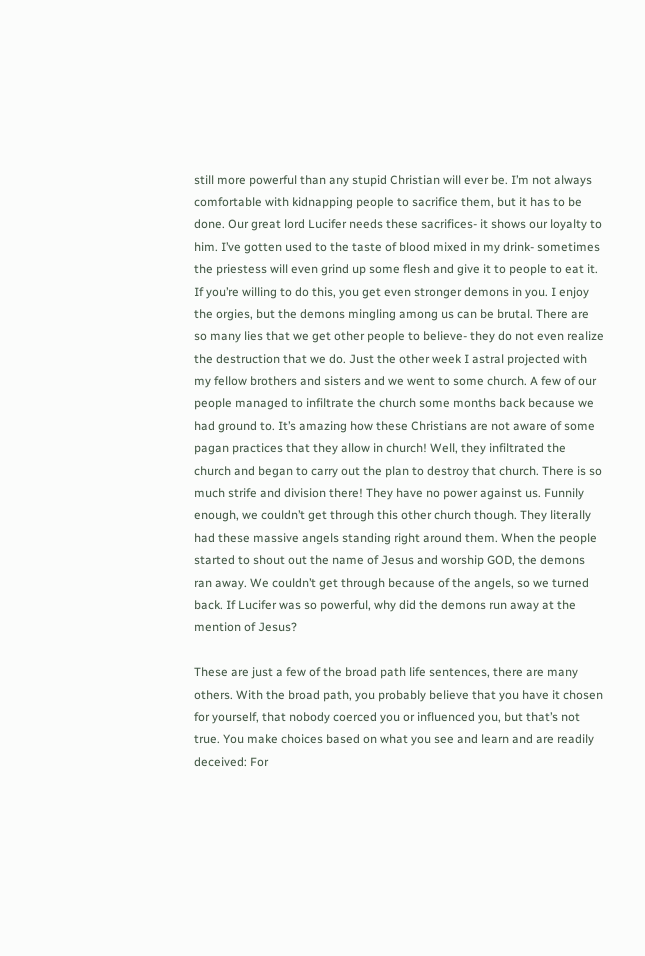still more powerful than any stupid Christian will ever be. I’m not always comfortable with kidnapping people to sacrifice them, but it has to be done. Our great lord Lucifer needs these sacrifices- it shows our loyalty to him. I’ve gotten used to the taste of blood mixed in my drink- sometimes the priestess will even grind up some flesh and give it to people to eat it. If you’re willing to do this, you get even stronger demons in you. I enjoy the orgies, but the demons mingling among us can be brutal. There are so many lies that we get other people to believe- they do not even realize the destruction that we do. Just the other week I astral projected with my fellow brothers and sisters and we went to some church. A few of our people managed to infiltrate the church some months back because we had ground to. It’s amazing how these Christians are not aware of some pagan practices that they allow in church! Well, they infiltrated the church and began to carry out the plan to destroy that church. There is so much strife and division there! They have no power against us. Funnily enough, we couldn’t get through this other church though. They literally had these massive angels standing right around them. When the people started to shout out the name of Jesus and worship GOD, the demons ran away. We couldn’t get through because of the angels, so we turned back. If Lucifer was so powerful, why did the demons run away at the mention of Jesus?

These are just a few of the broad path life sentences, there are many others. With the broad path, you probably believe that you have it chosen for yourself, that nobody coerced you or influenced you, but that’s not true. You make choices based on what you see and learn and are readily deceived: For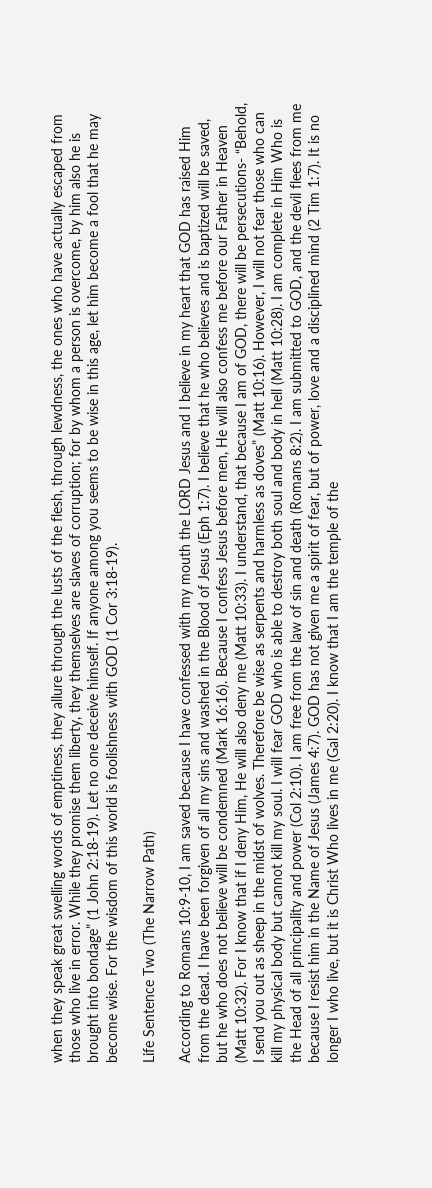when they speak great swelling words of emptiness, they allure through the lusts of the flesh, through lewdness, the ones who have actually escaped from those who live in error. While they promise them liberty, they themselves are slaves of corruption; for by whom a person is overcome, by him also he is brought into bondage” (1 John 2:18-19). Let no one deceive himself. If anyone among you seems to be wise in this age, let him become a fool that he may become wise. For the wisdom of this world is foolishness with GOD (1 Cor 3:18-19).

Life Sentence Two (The Narrow Path)

According to Romans 10:9-10, I am saved because I have confessed with my mouth the LORD Jesus and I believe in my heart that GOD has raised Him from the dead. I have been forgiven of all my sins and washed in the Blood of Jesus (Eph 1:7). I believe that he who believes and is baptized will be saved, but he who does not believe will be condemned (Mark 16:16). Because I confess Jesus before men, He will also confess me before our Father in Heaven (Matt 10:32). For I know that if I deny Him, He will also deny me (Matt 10:33). I understand, that because I am of GOD, there will be persecutions- “Behold, I send you out as sheep in the midst of wolves. Therefore be wise as serpents and harmless as doves” (Matt 10:16). However, I will not fear those who can kill my physical body but cannot kill my soul. I will fear GOD who is able to destroy both soul and body in hell (Matt 10:28). I am complete in Him Who is the Head of all principality and power (Col 2:10). I am free from the law of sin and death (Romans 8:2). I am submitted to GOD, and the devil flees from me because I resist him in the Name of Jesus (James 4:7). GOD has not given me a spirit of fear, but of power, love and a disciplined mind (2 Tim 1:7). It is no longer I who live, but it is Christ Who lives in me (Gal 2:20). I know that I am the temple of the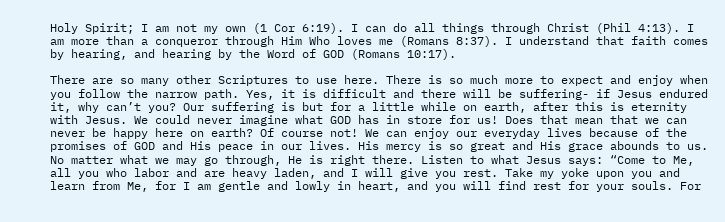Holy Spirit; I am not my own (1 Cor 6:19). I can do all things through Christ (Phil 4:13). I am more than a conqueror through Him Who loves me (Romans 8:37). I understand that faith comes by hearing, and hearing by the Word of GOD (Romans 10:17).

There are so many other Scriptures to use here. There is so much more to expect and enjoy when you follow the narrow path. Yes, it is difficult and there will be suffering- if Jesus endured it, why can’t you? Our suffering is but for a little while on earth, after this is eternity with Jesus. We could never imagine what GOD has in store for us! Does that mean that we can never be happy here on earth? Of course not! We can enjoy our everyday lives because of the promises of GOD and His peace in our lives. His mercy is so great and His grace abounds to us. No matter what we may go through, He is right there. Listen to what Jesus says: “Come to Me, all you who labor and are heavy laden, and I will give you rest. Take my yoke upon you and learn from Me, for I am gentle and lowly in heart, and you will find rest for your souls. For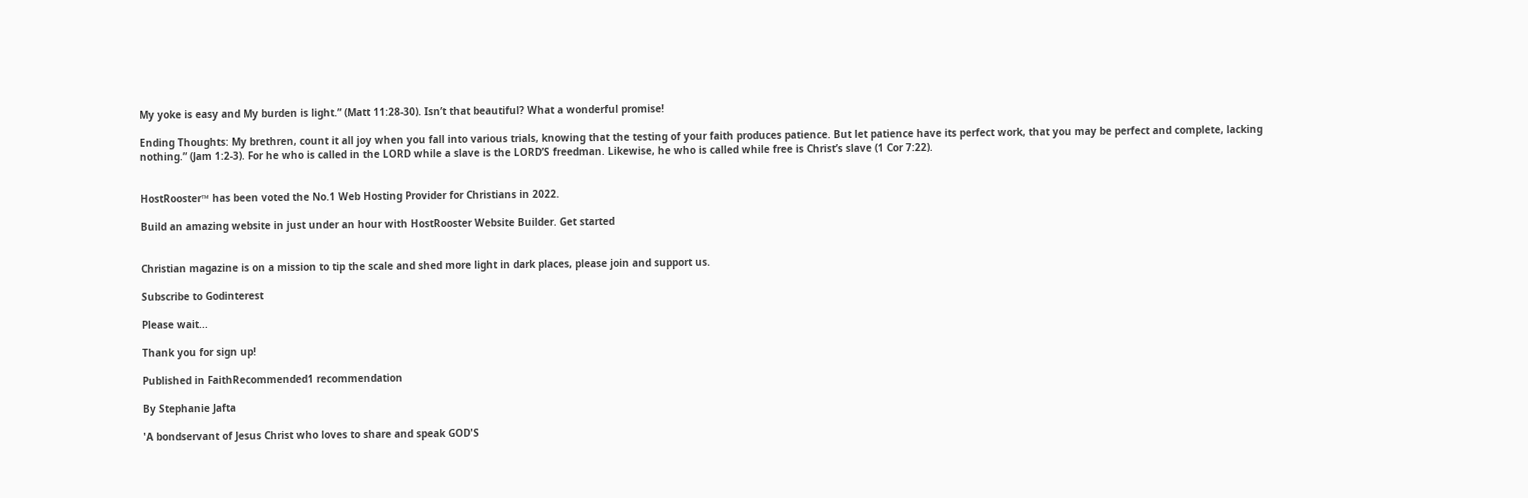My yoke is easy and My burden is light.” (Matt 11:28-30). Isn’t that beautiful? What a wonderful promise!

Ending Thoughts: My brethren, count it all joy when you fall into various trials, knowing that the testing of your faith produces patience. But let patience have its perfect work, that you may be perfect and complete, lacking nothing.” (Jam 1:2-3). For he who is called in the LORD while a slave is the LORD’S freedman. Likewise, he who is called while free is Christ’s slave (1 Cor 7:22).


HostRooster™ has been voted the No.1 Web Hosting Provider for Christians in 2022.

Build an amazing website in just under an hour with HostRooster Website Builder. Get started


Christian magazine is on a mission to tip the scale and shed more light in dark places, please join and support us.

Subscribe to Godinterest

Please wait...

Thank you for sign up!

Published in FaithRecommended1 recommendation

By Stephanie Jafta

'A bondservant of Jesus Christ who loves to share and speak GOD'S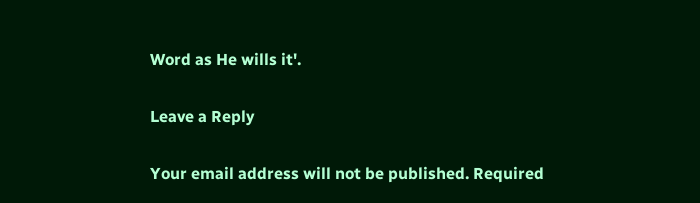Word as He wills it'.

Leave a Reply

Your email address will not be published. Required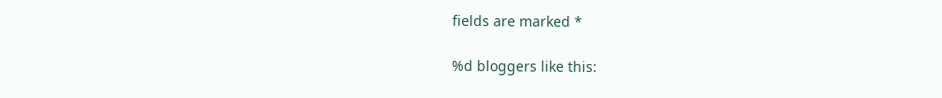fields are marked *

%d bloggers like this: